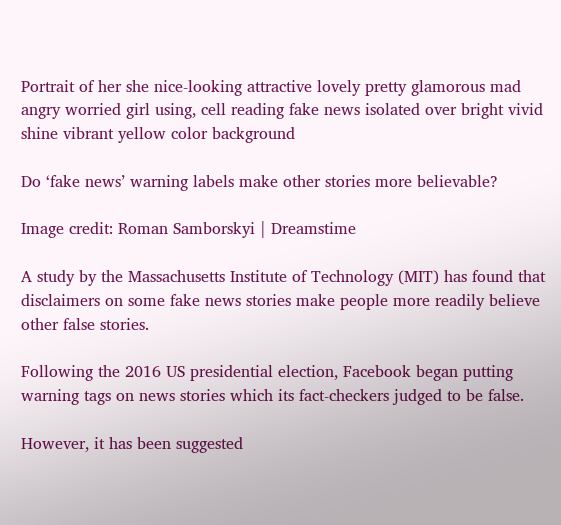Portrait of her she nice-looking attractive lovely pretty glamorous mad angry worried girl using, cell reading fake news isolated over bright vivid shine vibrant yellow color background

Do ‘fake news’ warning labels make other stories more believable?

Image credit: Roman Samborskyi | Dreamstime

A study by the Massachusetts Institute of Technology (MIT) has found that disclaimers on some fake news stories make people more readily believe other false stories.

Following the 2016 US presidential election, Facebook began putting warning tags on news stories which its fact-checkers judged to be false.

However, it has been suggested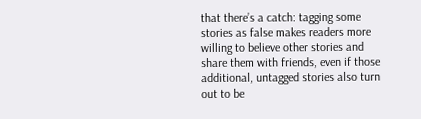that there’s a catch: tagging some stories as false makes readers more willing to believe other stories and share them with friends, even if those additional, untagged stories also turn out to be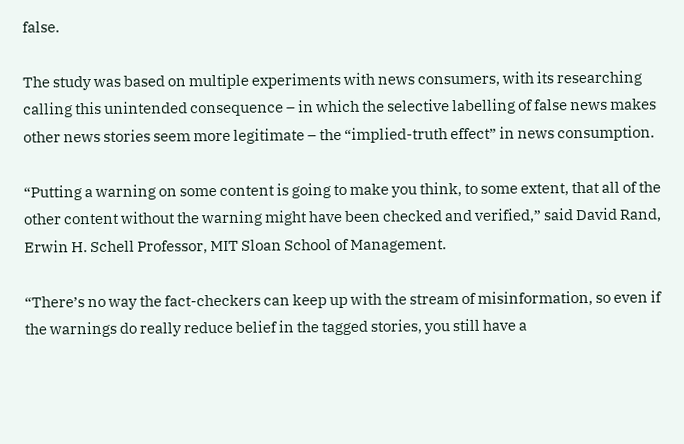false.

The study was based on multiple experiments with news consumers, with its researching calling this unintended consequence – in which the selective labelling of false news makes other news stories seem more legitimate – the “implied-truth effect” in news consumption.

“Putting a warning on some content is going to make you think, to some extent, that all of the other content without the warning might have been checked and verified,” said David Rand, Erwin H. Schell Professor, MIT Sloan School of Management.

“There’s no way the fact-checkers can keep up with the stream of misinformation, so even if the warnings do really reduce belief in the tagged stories, you still have a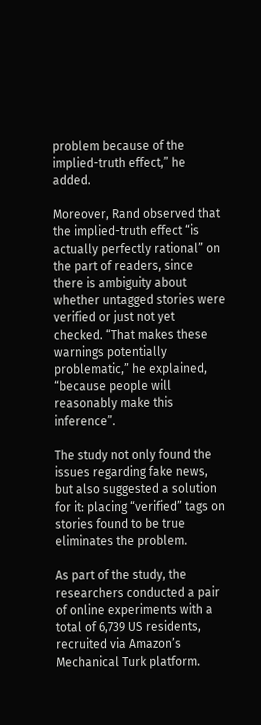problem because of the implied-truth effect,” he added.

Moreover, Rand observed that the implied-truth effect “is actually perfectly rational” on the part of readers, since there is ambiguity about whether untagged stories were verified or just not yet checked. “That makes these warnings potentially problematic,” he explained, “because people will reasonably make this inference”.

The study not only found the issues regarding fake news, but also suggested a solution for it: placing “verified” tags on stories found to be true eliminates the problem.

As part of the study, the researchers conducted a pair of online experiments with a total of 6,739 US residents, recruited via Amazon’s Mechanical Turk platform.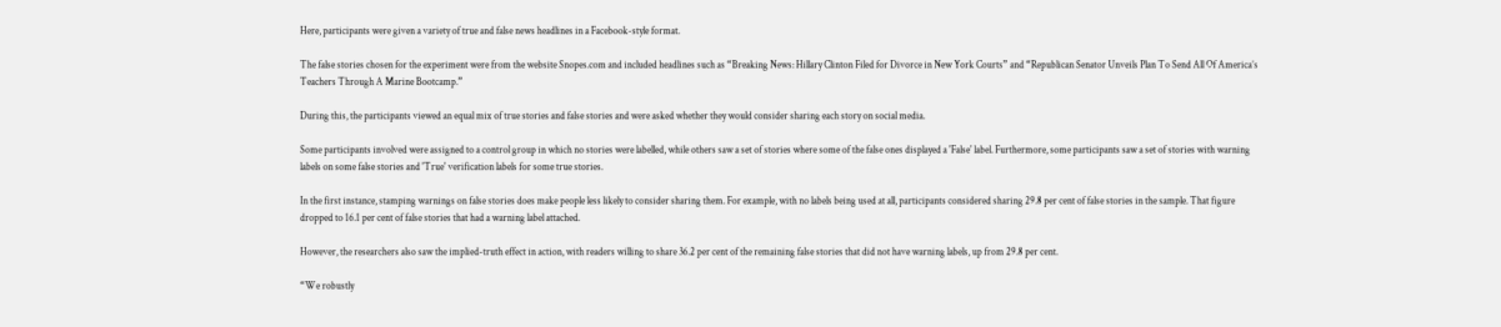Here, participants were given a variety of true and false news headlines in a Facebook-style format.

The false stories chosen for the experiment were from the website Snopes.com and included headlines such as “Breaking News: Hillary Clinton Filed for Divorce in New York Courts” and “Republican Senator Unveils Plan To Send All Of America’s Teachers Through A Marine Bootcamp.”

During this, the participants viewed an equal mix of true stories and false stories and were asked whether they would consider sharing each story on social media.

Some participants involved were assigned to a control group in which no stories were labelled, while others saw a set of stories where some of the false ones displayed a 'False' label. Furthermore, some participants saw a set of stories with warning labels on some false stories and 'True' verification labels for some true stories.

In the first instance, stamping warnings on false stories does make people less likely to consider sharing them. For example, with no labels being used at all, participants considered sharing 29.8 per cent of false stories in the sample. That figure dropped to 16.1 per cent of false stories that had a warning label attached.

However, the researchers also saw the implied-truth effect in action, with readers willing to share 36.2 per cent of the remaining false stories that did not have warning labels, up from 29.8 per cent.

“We robustly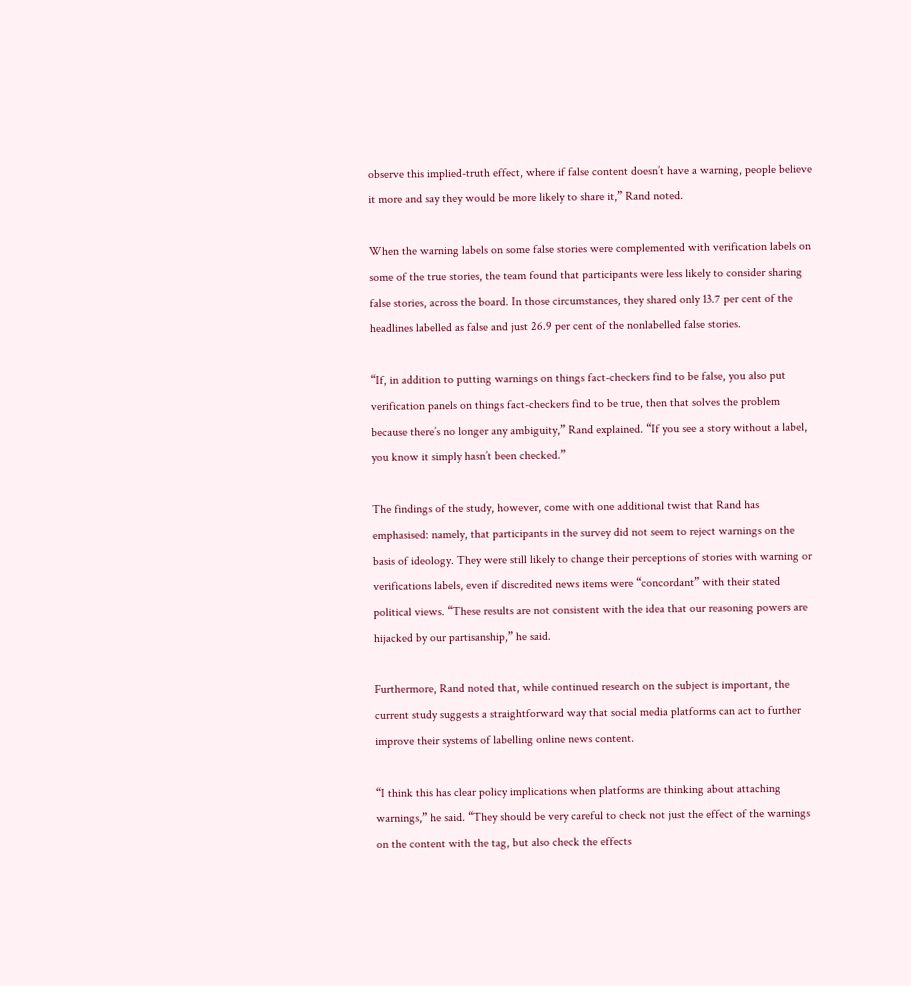observe this implied-truth effect, where if false content doesn’t have a warning, people believe it more and say they would be more likely to share it,” Rand noted.

When the warning labels on some false stories were complemented with verification labels on some of the true stories, the team found that participants were less likely to consider sharing false stories, across the board. In those circumstances, they shared only 13.7 per cent of the headlines labelled as false and just 26.9 per cent of the nonlabelled false stories.

“If, in addition to putting warnings on things fact-checkers find to be false, you also put verification panels on things fact-checkers find to be true, then that solves the problem because there’s no longer any ambiguity,” Rand explained. “If you see a story without a label, you know it simply hasn’t been checked.”

The findings of the study, however, come with one additional twist that Rand has emphasised: namely, that participants in the survey did not seem to reject warnings on the basis of ideology. They were still likely to change their perceptions of stories with warning or verifications labels, even if discredited news items were “concordant” with their stated political views. “These results are not consistent with the idea that our reasoning powers are hijacked by our partisanship,” he said.

Furthermore, Rand noted that, while continued research on the subject is important, the current study suggests a straightforward way that social media platforms can act to further improve their systems of labelling online news content.

“I think this has clear policy implications when platforms are thinking about attaching warnings,” he said. “They should be very careful to check not just the effect of the warnings on the content with the tag, but also check the effects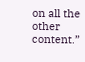on all the other content.”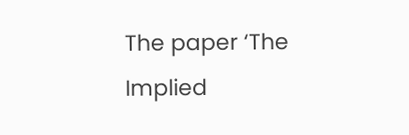The paper ‘The Implied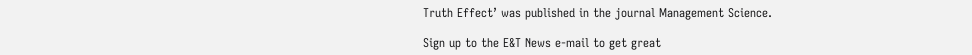Truth Effect’ was published in the journal Management Science.

Sign up to the E&T News e-mail to get great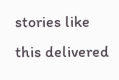stories like this delivered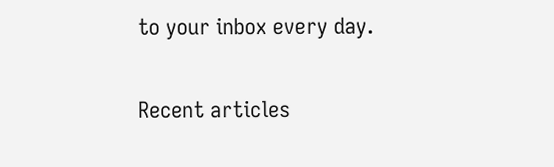to your inbox every day.

Recent articles